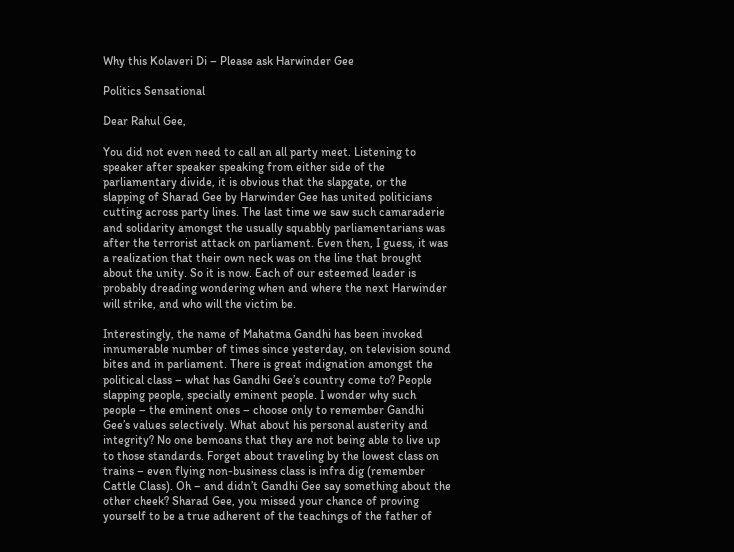Why this Kolaveri Di – Please ask Harwinder Gee

Politics Sensational

Dear Rahul Gee,

You did not even need to call an all party meet. Listening to speaker after speaker speaking from either side of the parliamentary divide, it is obvious that the slapgate, or the slapping of Sharad Gee by Harwinder Gee has united politicians cutting across party lines. The last time we saw such camaraderie and solidarity amongst the usually squabbly parliamentarians was after the terrorist attack on parliament. Even then, I guess, it was a realization that their own neck was on the line that brought about the unity. So it is now. Each of our esteemed leader is probably dreading wondering when and where the next Harwinder will strike, and who will the victim be.

Interestingly, the name of Mahatma Gandhi has been invoked innumerable number of times since yesterday, on television sound bites and in parliament. There is great indignation amongst the political class – what has Gandhi Gee’s country come to? People slapping people, specially eminent people. I wonder why such people – the eminent ones – choose only to remember Gandhi Gee’s values selectively. What about his personal austerity and integrity? No one bemoans that they are not being able to live up to those standards. Forget about traveling by the lowest class on trains – even flying non-business class is infra dig (remember Cattle Class). Oh – and didn’t Gandhi Gee say something about the other cheek? Sharad Gee, you missed your chance of proving yourself to be a true adherent of the teachings of the father of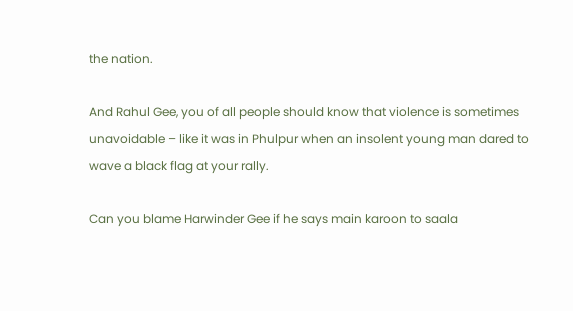the nation.

And Rahul Gee, you of all people should know that violence is sometimes unavoidable – like it was in Phulpur when an insolent young man dared to wave a black flag at your rally.

Can you blame Harwinder Gee if he says main karoon to saala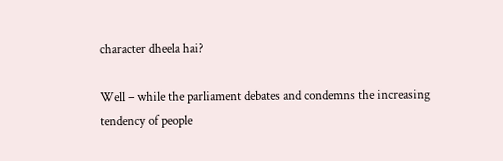character dheela hai?

Well – while the parliament debates and condemns the increasing tendency of people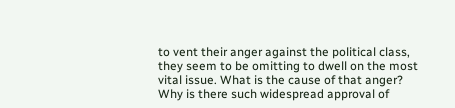to vent their anger against the political class, they seem to be omitting to dwell on the most vital issue. What is the cause of that anger? Why is there such widespread approval of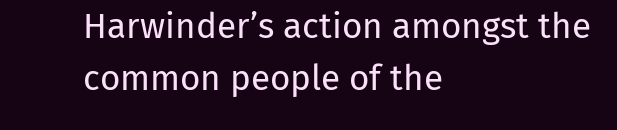Harwinder’s action amongst the common people of the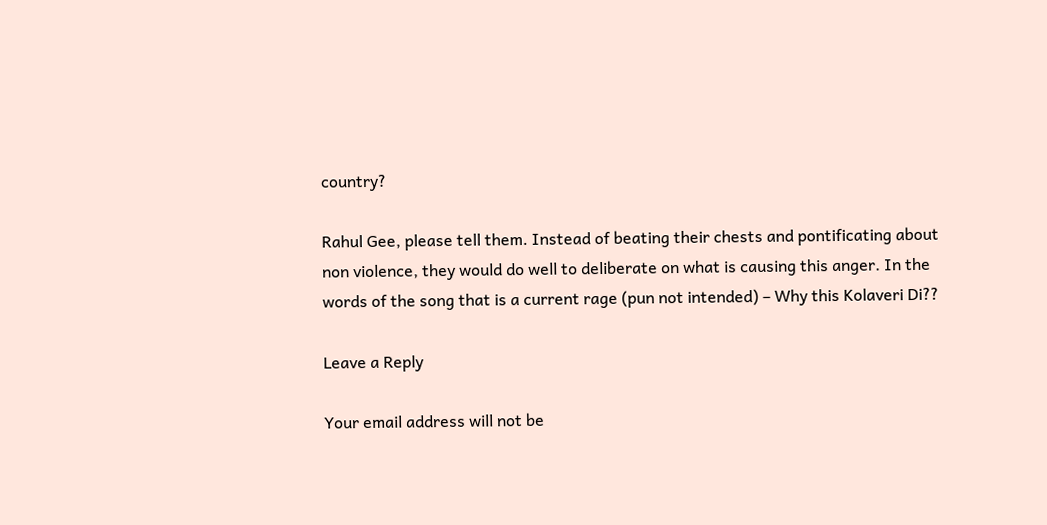country?

Rahul Gee, please tell them. Instead of beating their chests and pontificating about non violence, they would do well to deliberate on what is causing this anger. In the words of the song that is a current rage (pun not intended) – Why this Kolaveri Di??

Leave a Reply

Your email address will not be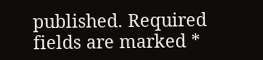published. Required fields are marked *